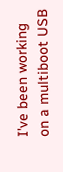I've been working on a multiboot USB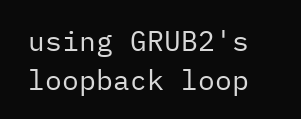using GRUB2's loopback loop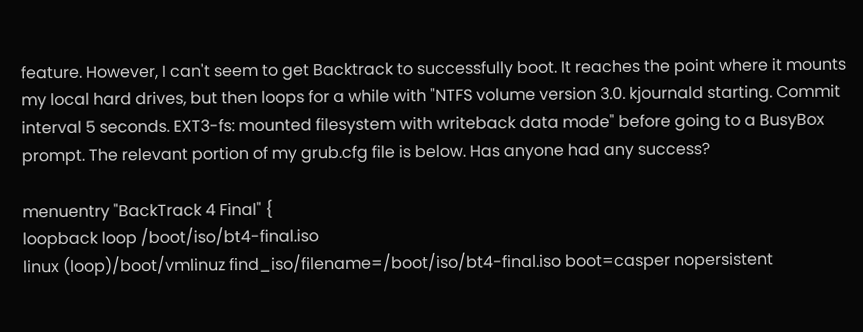feature. However, I can't seem to get Backtrack to successfully boot. It reaches the point where it mounts my local hard drives, but then loops for a while with "NTFS volume version 3.0. kjournald starting. Commit interval 5 seconds. EXT3-fs: mounted filesystem with writeback data mode" before going to a BusyBox prompt. The relevant portion of my grub.cfg file is below. Has anyone had any success?

menuentry "BackTrack 4 Final" {
loopback loop /boot/iso/bt4-final.iso
linux (loop)/boot/vmlinuz find_iso/filename=/boot/iso/bt4-final.iso boot=casper nopersistent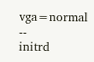vga=normal --
initrd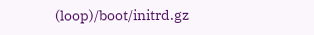(loop)/boot/initrd.gz